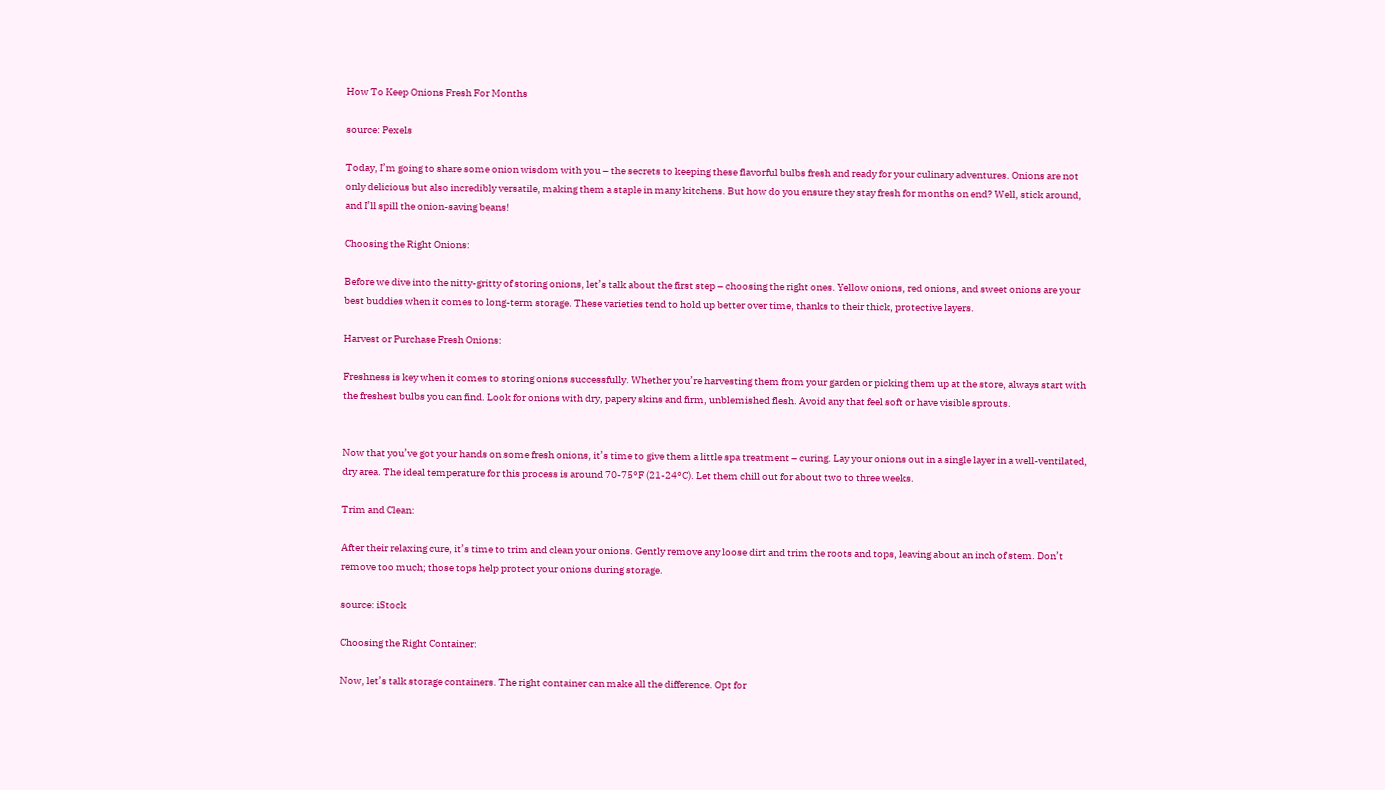How To Keep Onions Fresh For Months

source: Pexels

Today, I’m going to share some onion wisdom with you – the secrets to keeping these flavorful bulbs fresh and ready for your culinary adventures. Onions are not only delicious but also incredibly versatile, making them a staple in many kitchens. But how do you ensure they stay fresh for months on end? Well, stick around, and I’ll spill the onion-saving beans!

Choosing the Right Onions:

Before we dive into the nitty-gritty of storing onions, let’s talk about the first step – choosing the right ones. Yellow onions, red onions, and sweet onions are your best buddies when it comes to long-term storage. These varieties tend to hold up better over time, thanks to their thick, protective layers.

Harvest or Purchase Fresh Onions:

Freshness is key when it comes to storing onions successfully. Whether you’re harvesting them from your garden or picking them up at the store, always start with the freshest bulbs you can find. Look for onions with dry, papery skins and firm, unblemished flesh. Avoid any that feel soft or have visible sprouts.


Now that you’ve got your hands on some fresh onions, it’s time to give them a little spa treatment – curing. Lay your onions out in a single layer in a well-ventilated, dry area. The ideal temperature for this process is around 70-75°F (21-24°C). Let them chill out for about two to three weeks.

Trim and Clean:

After their relaxing cure, it’s time to trim and clean your onions. Gently remove any loose dirt and trim the roots and tops, leaving about an inch of stem. Don’t remove too much; those tops help protect your onions during storage.

source: iStock

Choosing the Right Container:

Now, let’s talk storage containers. The right container can make all the difference. Opt for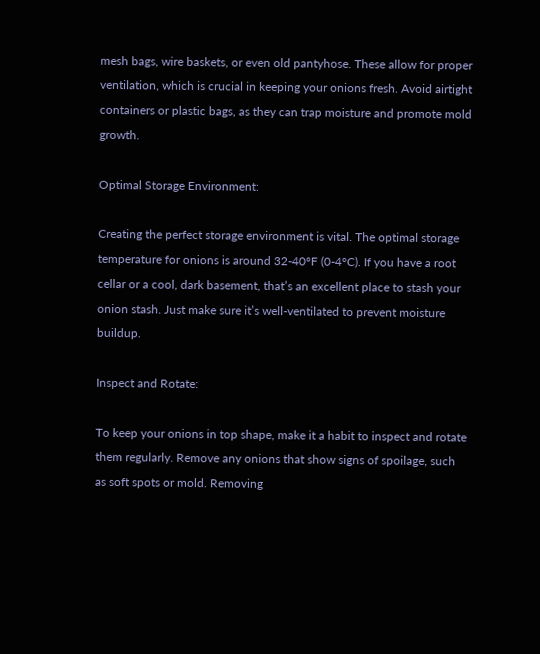mesh bags, wire baskets, or even old pantyhose. These allow for proper ventilation, which is crucial in keeping your onions fresh. Avoid airtight containers or plastic bags, as they can trap moisture and promote mold growth.

Optimal Storage Environment:

Creating the perfect storage environment is vital. The optimal storage temperature for onions is around 32-40°F (0-4°C). If you have a root cellar or a cool, dark basement, that’s an excellent place to stash your onion stash. Just make sure it’s well-ventilated to prevent moisture buildup.

Inspect and Rotate:

To keep your onions in top shape, make it a habit to inspect and rotate them regularly. Remove any onions that show signs of spoilage, such as soft spots or mold. Removing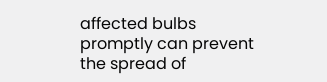affected bulbs promptly can prevent the spread of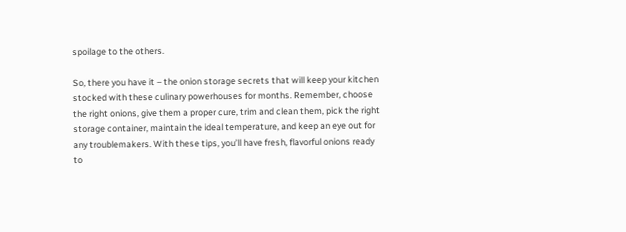spoilage to the others.

So, there you have it – the onion storage secrets that will keep your kitchen stocked with these culinary powerhouses for months. Remember, choose the right onions, give them a proper cure, trim and clean them, pick the right storage container, maintain the ideal temperature, and keep an eye out for any troublemakers. With these tips, you’ll have fresh, flavorful onions ready to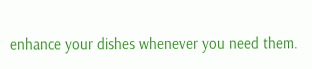enhance your dishes whenever you need them.